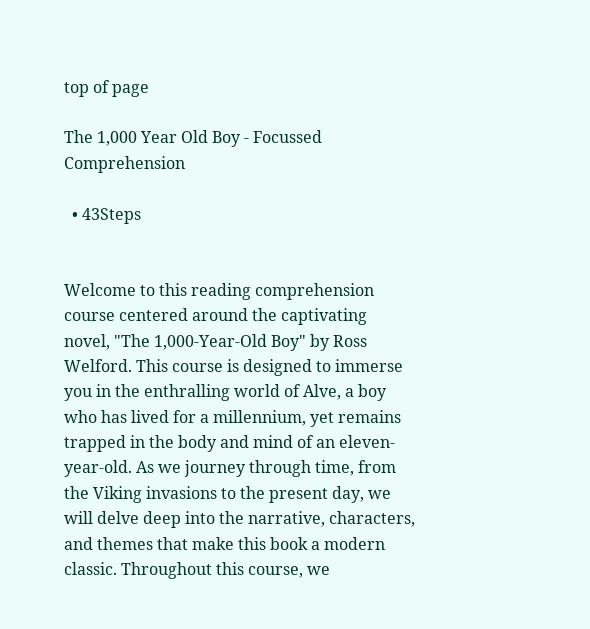top of page

The 1,000 Year Old Boy - Focussed Comprehension

  • 43Steps


Welcome to this reading comprehension course centered around the captivating novel, "The 1,000-Year-Old Boy" by Ross Welford. This course is designed to immerse you in the enthralling world of Alve, a boy who has lived for a millennium, yet remains trapped in the body and mind of an eleven-year-old. As we journey through time, from the Viking invasions to the present day, we will delve deep into the narrative, characters, and themes that make this book a modern classic. Throughout this course, we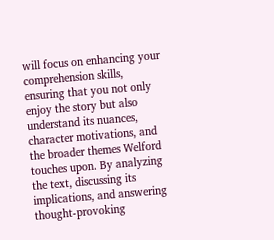will focus on enhancing your comprehension skills, ensuring that you not only enjoy the story but also understand its nuances, character motivations, and the broader themes Welford touches upon. By analyzing the text, discussing its implications, and answering thought-provoking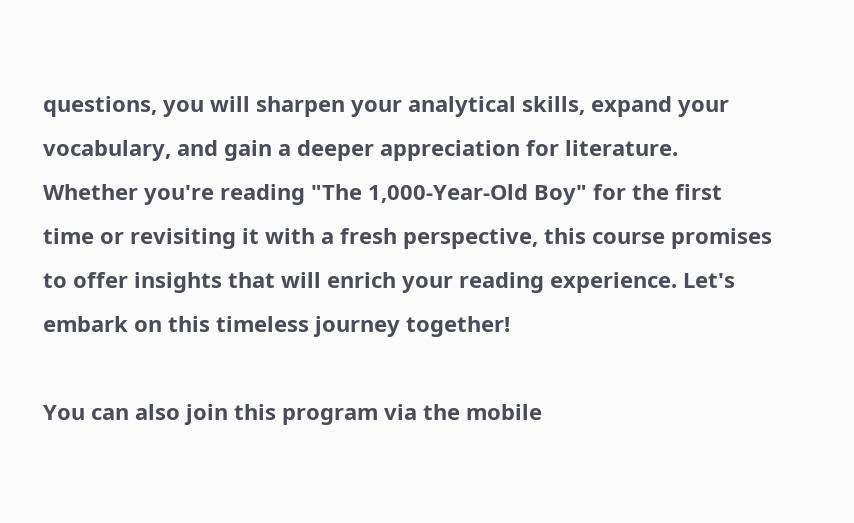questions, you will sharpen your analytical skills, expand your vocabulary, and gain a deeper appreciation for literature. Whether you're reading "The 1,000-Year-Old Boy" for the first time or revisiting it with a fresh perspective, this course promises to offer insights that will enrich your reading experience. Let's embark on this timeless journey together!

You can also join this program via the mobile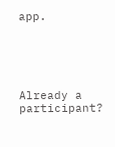app.





Already a participant?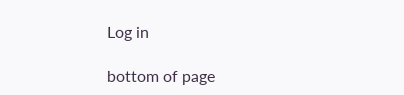Log in

bottom of page